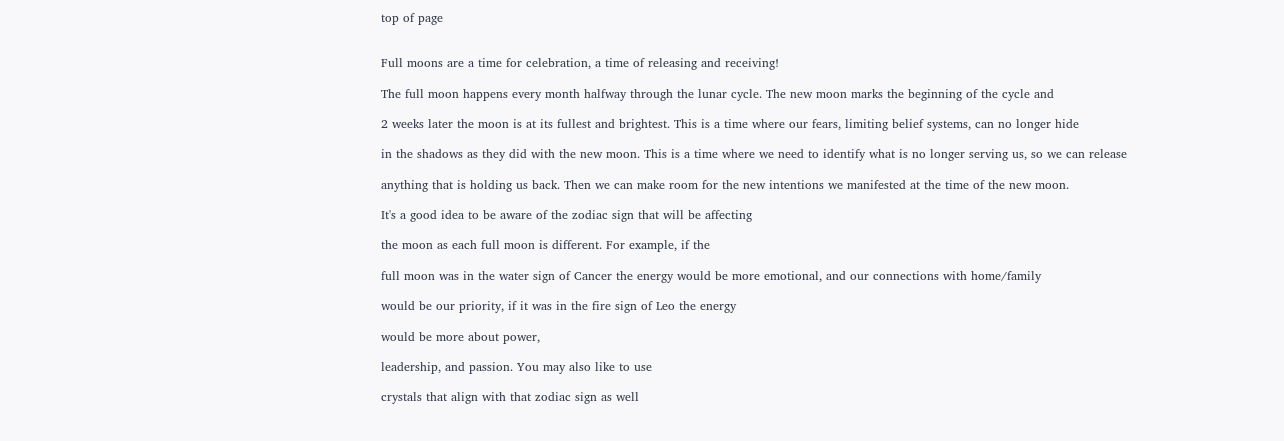top of page


Full moons are a time for celebration, a time of releasing and receiving!

The full moon happens every month halfway through the lunar cycle. The new moon marks the beginning of the cycle and

2 weeks later the moon is at its fullest and brightest. This is a time where our fears, limiting belief systems, can no longer hide

in the shadows as they did with the new moon. This is a time where we need to identify what is no longer serving us, so we can release

anything that is holding us back. Then we can make room for the new intentions we manifested at the time of the new moon.

It's a good idea to be aware of the zodiac sign that will be affecting

the moon as each full moon is different. For example, if the

full moon was in the water sign of Cancer the energy would be more emotional, and our connections with home/family

would be our priority, if it was in the fire sign of Leo the energy

would be more about power,

leadership, and passion. You may also like to use

crystals that align with that zodiac sign as well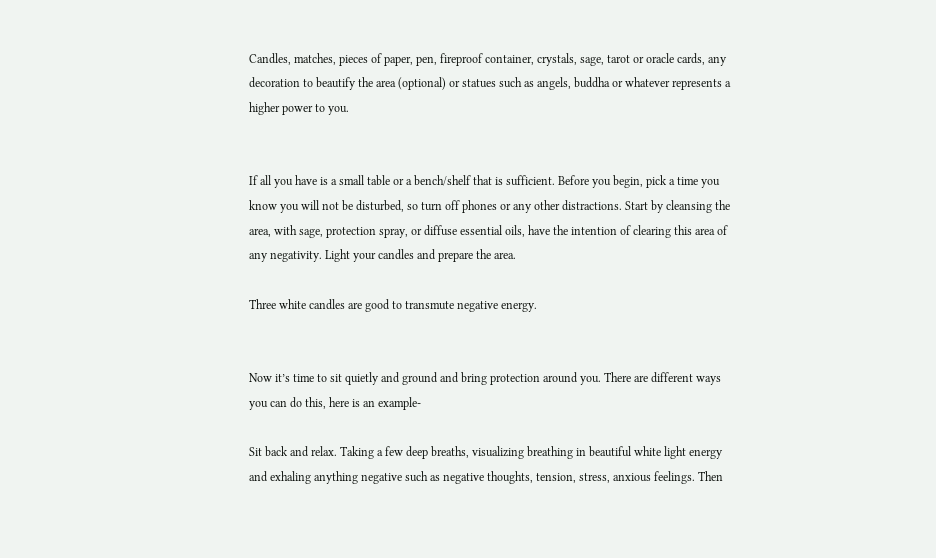Candles, matches, pieces of paper, pen, fireproof container, crystals, sage, tarot or oracle cards, any decoration to beautify the area (optional) or statues such as angels, buddha or whatever represents a higher power to you.


If all you have is a small table or a bench/shelf that is sufficient. Before you begin, pick a time you know you will not be disturbed, so turn off phones or any other distractions. Start by cleansing the area, with sage, protection spray, or diffuse essential oils, have the intention of clearing this area of any negativity. Light your candles and prepare the area.

Three white candles are good to transmute negative energy.


Now it’s time to sit quietly and ground and bring protection around you. There are different ways you can do this, here is an example-

Sit back and relax. Taking a few deep breaths, visualizing breathing in beautiful white light energy and exhaling anything negative such as negative thoughts, tension, stress, anxious feelings. Then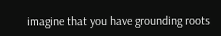imagine that you have grounding roots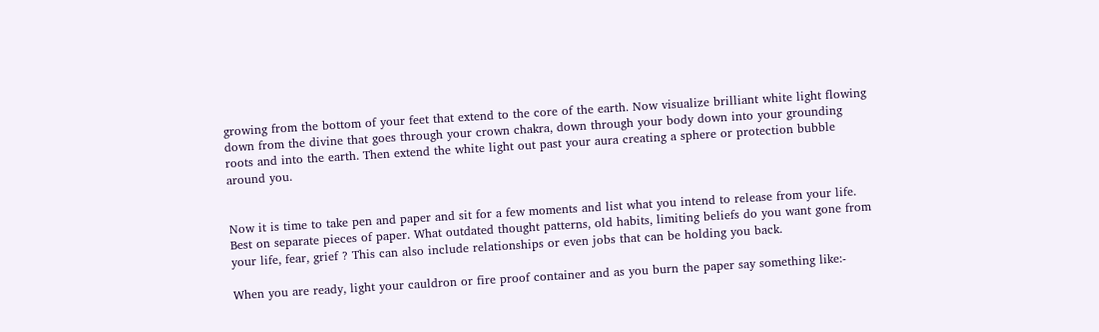growing from the bottom of your feet that extend to the core of the earth. Now visualize brilliant white light flowing down from the divine that goes through your crown chakra, down through your body down into your grounding roots and into the earth. Then extend the white light out past your aura creating a sphere or protection bubble around you.


Now it is time to take pen and paper and sit for a few moments and list what you intend to release from your life. Best on separate pieces of paper. What outdated thought patterns, old habits, limiting beliefs do you want gone from your life, fear, grief ? This can also include relationships or even jobs that can be holding you back.

When you are ready, light your cauldron or fire proof container and as you burn the paper say something like:-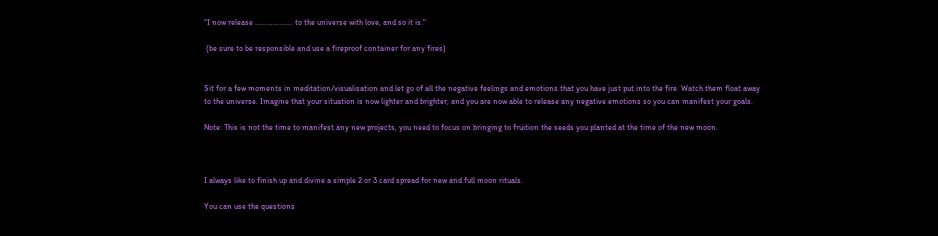“I now release ………………. to the universe with love, and so it is."

 (be sure to be responsible and use a fireproof container for any fires)


Sit for a few moments in meditation/visualisation and let go of all the negative feelings and emotions that you have just put into the fire. Watch them float away to the universe. Imagine that your situation is now lighter and brighter, and you are now able to release any negative emotions so you can manifest your goals.

Note: This is not the time to manifest any new projects, you need to focus on bringing to fruition the seeds you planted at the time of the new moon.



I always like to finish up and divine a simple 2 or 3 card spread for new and full moon rituals.

You can use the questions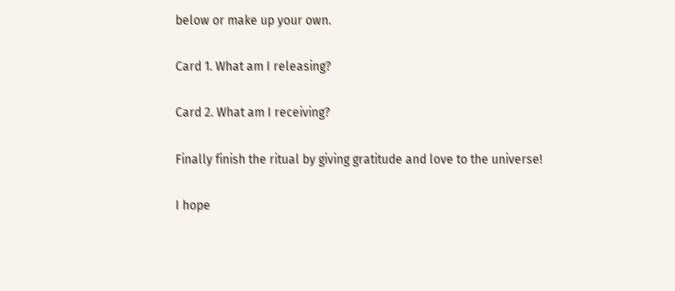below or make up your own.

Card 1. What am I releasing?

Card 2. What am I receiving?

Finally finish the ritual by giving gratitude and love to the universe!

I hope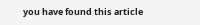you have found this article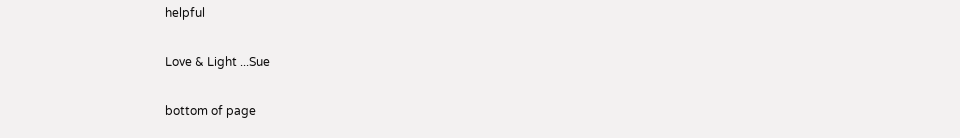helpful

Love & Light ...Sue

bottom of page